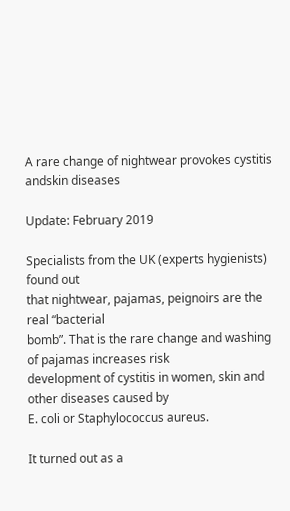A rare change of nightwear provokes cystitis andskin diseases

Update: February 2019

Specialists from the UK (experts hygienists) found out
that nightwear, pajamas, peignoirs are the real “bacterial
bomb”. That is the rare change and washing of pajamas increases risk
development of cystitis in women, skin and other diseases caused by
E. coli or Staphylococcus aureus.

It turned out as a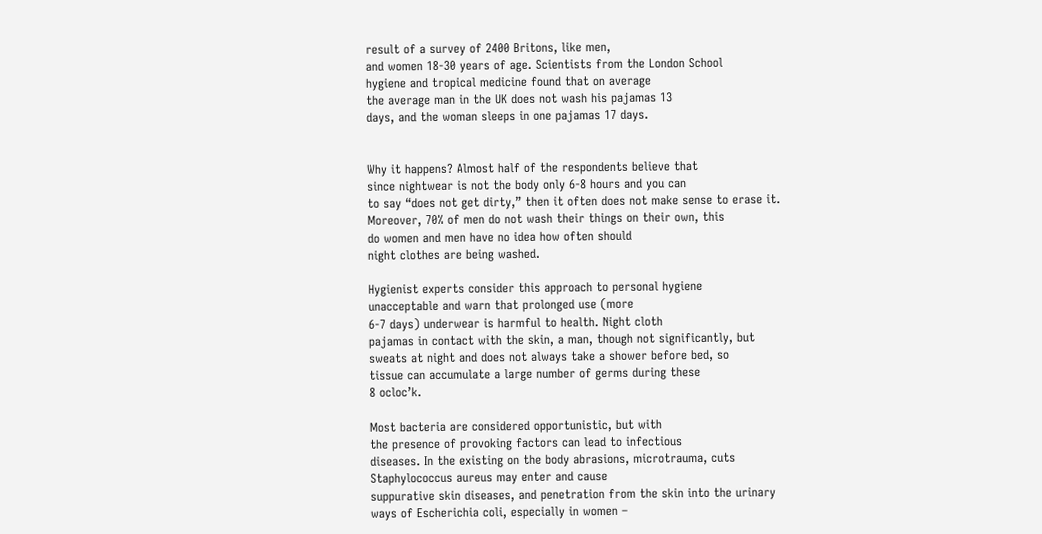result of a survey of 2400 Britons, like men,
and women 18-30 years of age. Scientists from the London School
hygiene and tropical medicine found that on average
the average man in the UK does not wash his pajamas 13
days, and the woman sleeps in one pajamas 17 days.


Why it happens? Almost half of the respondents believe that
since nightwear is not the body only 6-8 hours and you can
to say “does not get dirty,” then it often does not make sense to erase it.
Moreover, 70% of men do not wash their things on their own, this
do women and men have no idea how often should
night clothes are being washed.

Hygienist experts consider this approach to personal hygiene
unacceptable and warn that prolonged use (more
6-7 days) underwear is harmful to health. Night cloth
pajamas in contact with the skin, a man, though not significantly, but
sweats at night and does not always take a shower before bed, so
tissue can accumulate a large number of germs during these
8 ocloc’k.

Most bacteria are considered opportunistic, but with
the presence of provoking factors can lead to infectious
diseases. In the existing on the body abrasions, microtrauma, cuts
Staphylococcus aureus may enter and cause
suppurative skin diseases, and penetration from the skin into the urinary
ways of Escherichia coli, especially in women –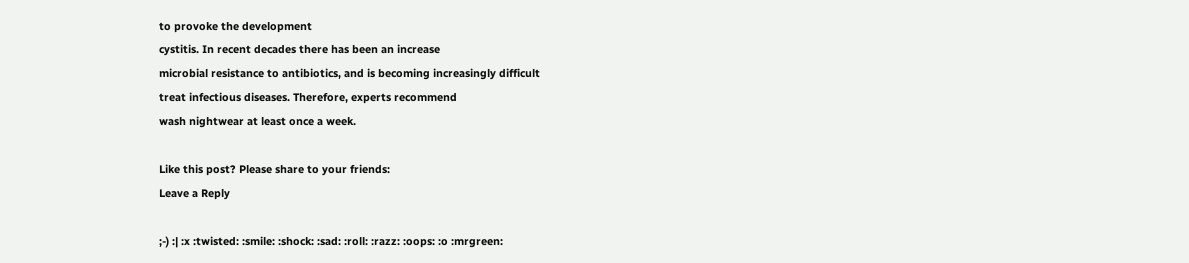to provoke the development
cystitis. In recent decades there has been an increase
microbial resistance to antibiotics, and is becoming increasingly difficult
treat infectious diseases. Therefore, experts recommend
wash nightwear at least once a week.

Like this post? Please share to your friends:
Leave a Reply

;-) :| :x :twisted: :smile: :shock: :sad: :roll: :razz: :oops: :o :mrgreen: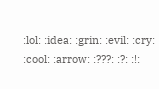:lol: :idea: :grin: :evil: :cry: :cool: :arrow: :???: :?: :!: